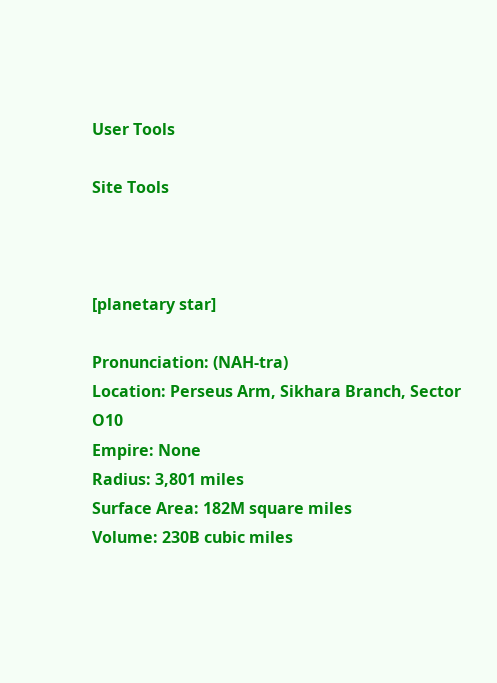User Tools

Site Tools



[planetary star]

Pronunciation: (NAH-tra)
Location: Perseus Arm, Sikhara Branch, Sector O10
Empire: None
Radius: 3,801 miles
Surface Area: 182M square miles
Volume: 230B cubic miles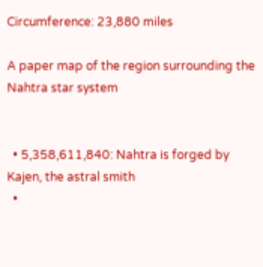Circumference: 23,880 miles

A paper map of the region surrounding the Nahtra star system


  • 5,358,611,840: Nahtra is forged by Kajen, the astral smith
  •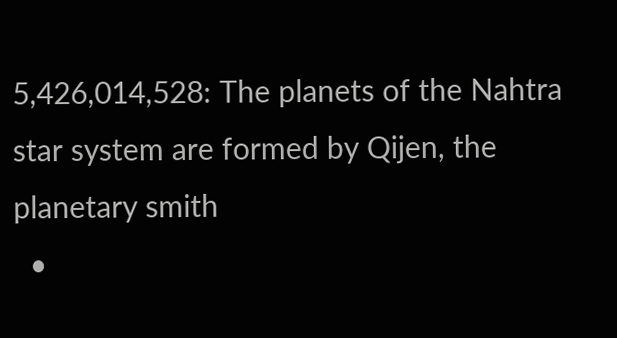5,426,014,528: The planets of the Nahtra star system are formed by Qijen, the planetary smith
  •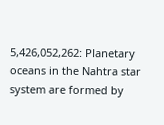5,426,052,262: Planetary oceans in the Nahtra star system are formed by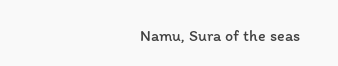Namu, Sura of the seas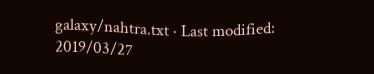galaxy/nahtra.txt · Last modified: 2019/03/27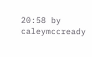20:58 by caleymccready